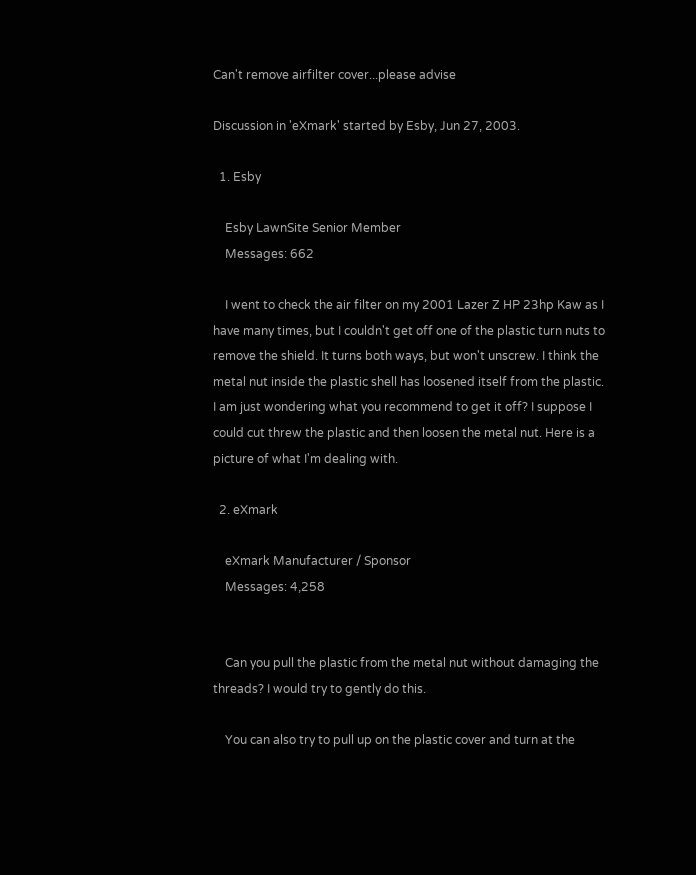Can't remove airfilter cover...please advise

Discussion in 'eXmark' started by Esby, Jun 27, 2003.

  1. Esby

    Esby LawnSite Senior Member
    Messages: 662

    I went to check the air filter on my 2001 Lazer Z HP 23hp Kaw as I have many times, but I couldn't get off one of the plastic turn nuts to remove the shield. It turns both ways, but won't unscrew. I think the metal nut inside the plastic shell has loosened itself from the plastic. I am just wondering what you recommend to get it off? I suppose I could cut threw the plastic and then loosen the metal nut. Here is a picture of what I'm dealing with.

  2. eXmark

    eXmark Manufacturer / Sponsor
    Messages: 4,258


    Can you pull the plastic from the metal nut without damaging the threads? I would try to gently do this.

    You can also try to pull up on the plastic cover and turn at the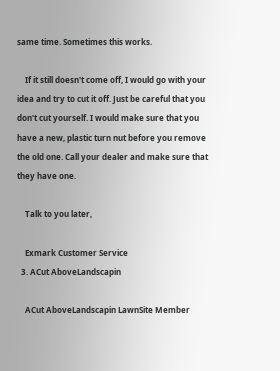same time. Sometimes this works.

    If it still doesn't come off, I would go with your idea and try to cut it off. Just be careful that you don't cut yourself. I would make sure that you have a new, plastic turn nut before you remove the old one. Call your dealer and make sure that they have one.

    Talk to you later,

    Exmark Customer Service
  3. ACut AboveLandscapin

    ACut AboveLandscapin LawnSite Member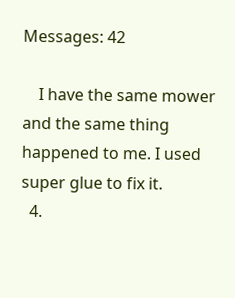Messages: 42

    I have the same mower and the same thing happened to me. I used super glue to fix it.
  4.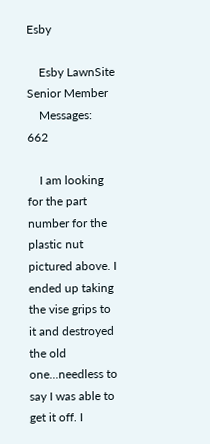Esby

    Esby LawnSite Senior Member
    Messages: 662

    I am looking for the part number for the plastic nut pictured above. I ended up taking the vise grips to it and destroyed the old one...needless to say I was able to get it off. I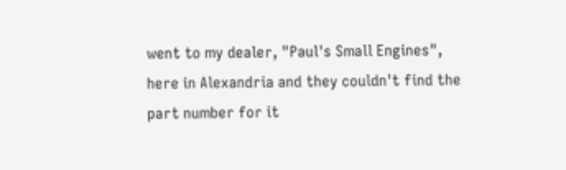went to my dealer, "Paul's Small Engines", here in Alexandria and they couldn't find the part number for it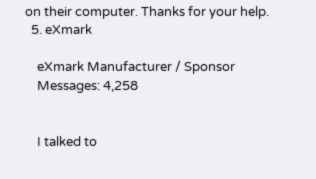on their computer. Thanks for your help.
  5. eXmark

    eXmark Manufacturer / Sponsor
    Messages: 4,258


    I talked to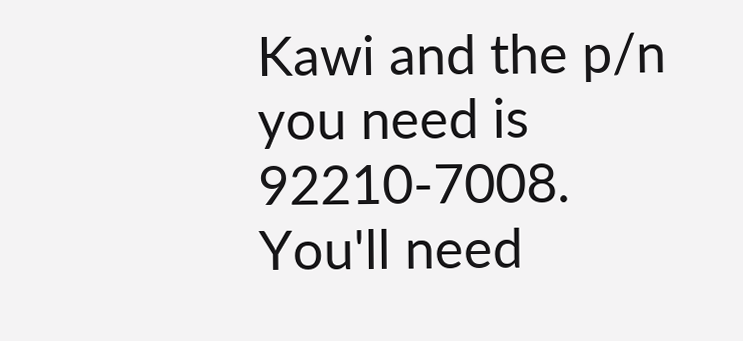Kawi and the p/n you need is 92210-7008. You'll need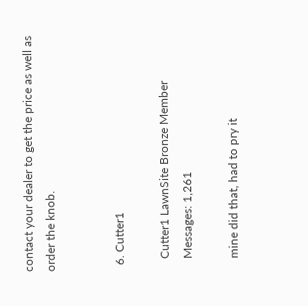contact your dealer to get the price as well as order the knob.


  6. Cutter1

    Cutter1 LawnSite Bronze Member
    Messages: 1,261

    mine did that, had to pry it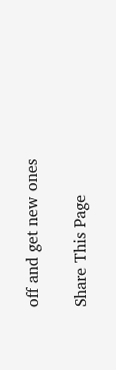off and get new ones

Share This Page